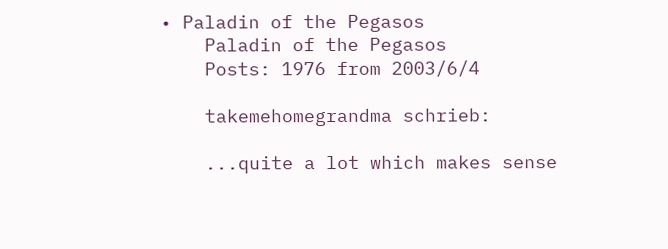• Paladin of the Pegasos
    Paladin of the Pegasos
    Posts: 1976 from 2003/6/4

    takemehomegrandma schrieb:

    ...quite a lot which makes sense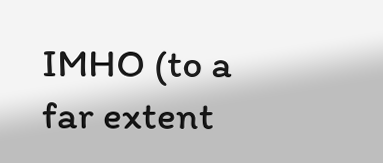IMHO (to a far extent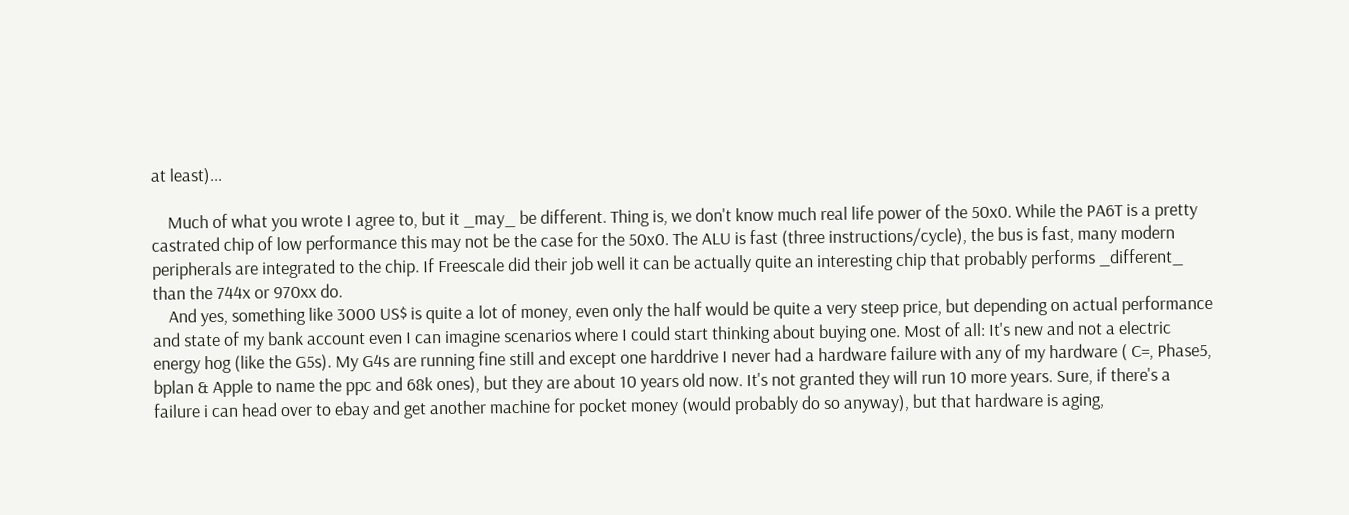at least)...

    Much of what you wrote I agree to, but it _may_ be different. Thing is, we don't know much real life power of the 50x0. While the PA6T is a pretty castrated chip of low performance this may not be the case for the 50x0. The ALU is fast (three instructions/cycle), the bus is fast, many modern peripherals are integrated to the chip. If Freescale did their job well it can be actually quite an interesting chip that probably performs _different_ than the 744x or 970xx do.
    And yes, something like 3000 US$ is quite a lot of money, even only the half would be quite a very steep price, but depending on actual performance and state of my bank account even I can imagine scenarios where I could start thinking about buying one. Most of all: It's new and not a electric energy hog (like the G5s). My G4s are running fine still and except one harddrive I never had a hardware failure with any of my hardware ( C=, Phase5, bplan & Apple to name the ppc and 68k ones), but they are about 10 years old now. It's not granted they will run 10 more years. Sure, if there's a failure i can head over to ebay and get another machine for pocket money (would probably do so anyway), but that hardware is aging,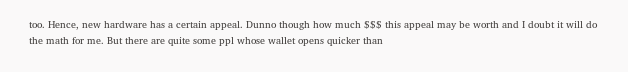too. Hence, new hardware has a certain appeal. Dunno though how much $$$ this appeal may be worth and I doubt it will do the math for me. But there are quite some ppl whose wallet opens quicker than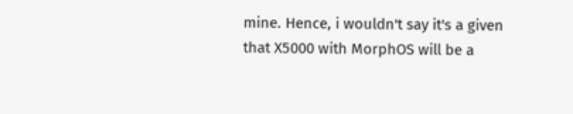mine. Hence, i wouldn't say it's a given that X5000 with MorphOS will be a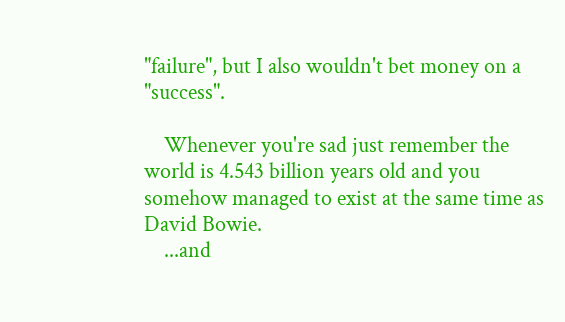"failure", but I also wouldn't bet money on a "success".

    Whenever you're sad just remember the world is 4.543 billion years old and you somehow managed to exist at the same time as David Bowie.
    ...and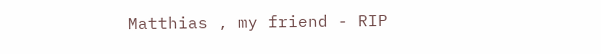Matthias , my friend - RIP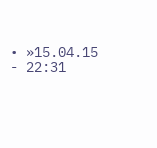• »15.04.15 - 22:31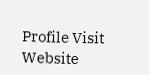Profile Visit Website